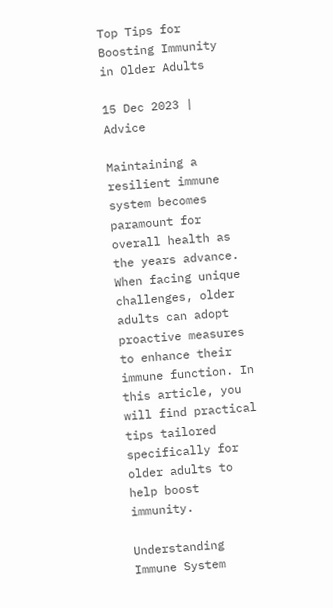Top Tips for Boosting Immunity in Older Adults

15 Dec 2023 | Advice

Maintaining a resilient immune system becomes paramount for overall health as the years advance. When facing unique challenges, older adults can adopt proactive measures to enhance their immune function. In this article, you will find practical tips tailored specifically for older adults to help boost immunity.

Understanding Immune System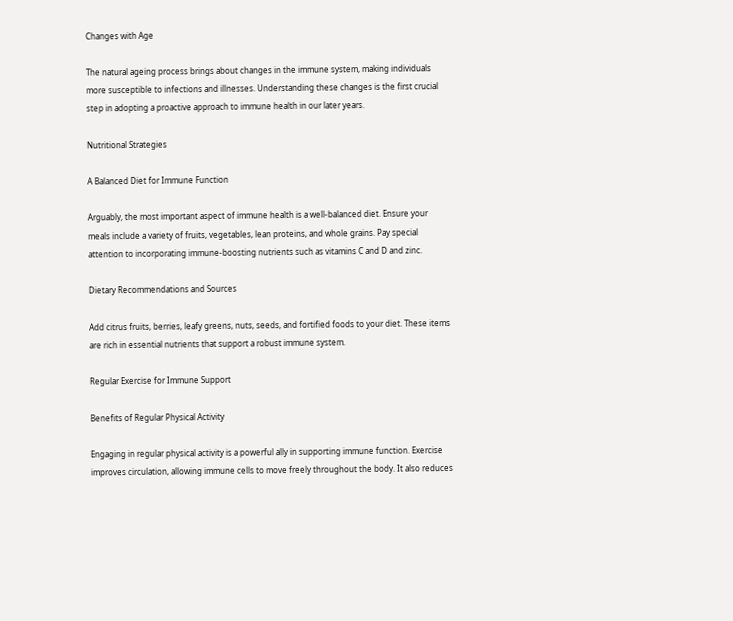Changes with Age

The natural ageing process brings about changes in the immune system, making individuals more susceptible to infections and illnesses. Understanding these changes is the first crucial step in adopting a proactive approach to immune health in our later years.

Nutritional Strategies

A Balanced Diet for Immune Function

Arguably, the most important aspect of immune health is a well-balanced diet. Ensure your meals include a variety of fruits, vegetables, lean proteins, and whole grains. Pay special attention to incorporating immune-boosting nutrients such as vitamins C and D and zinc.

Dietary Recommendations and Sources

Add citrus fruits, berries, leafy greens, nuts, seeds, and fortified foods to your diet. These items are rich in essential nutrients that support a robust immune system.

Regular Exercise for Immune Support

Benefits of Regular Physical Activity

Engaging in regular physical activity is a powerful ally in supporting immune function. Exercise improves circulation, allowing immune cells to move freely throughout the body. It also reduces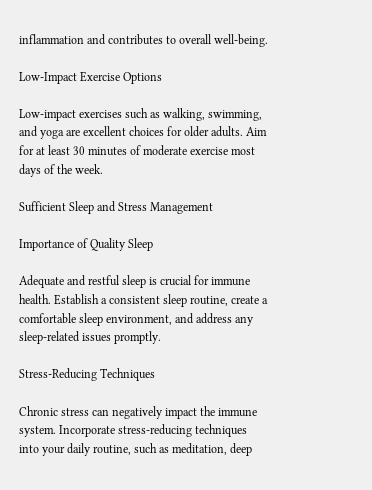inflammation and contributes to overall well-being.

Low-Impact Exercise Options

Low-impact exercises such as walking, swimming, and yoga are excellent choices for older adults. Aim for at least 30 minutes of moderate exercise most days of the week.

Sufficient Sleep and Stress Management

Importance of Quality Sleep

Adequate and restful sleep is crucial for immune health. Establish a consistent sleep routine, create a comfortable sleep environment, and address any sleep-related issues promptly.

Stress-Reducing Techniques

Chronic stress can negatively impact the immune system. Incorporate stress-reducing techniques into your daily routine, such as meditation, deep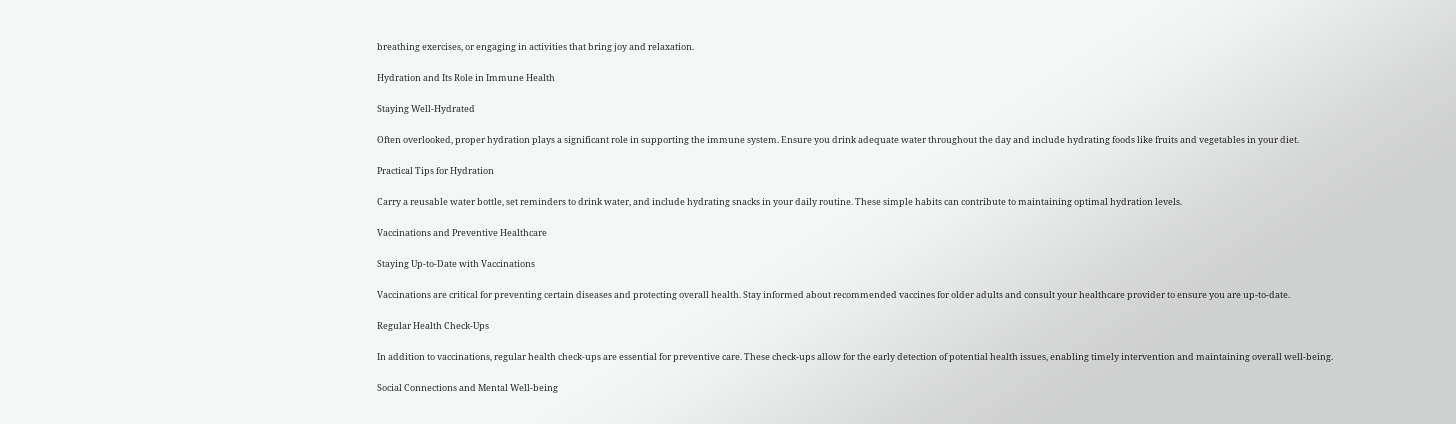breathing exercises, or engaging in activities that bring joy and relaxation.

Hydration and Its Role in Immune Health

Staying Well-Hydrated

Often overlooked, proper hydration plays a significant role in supporting the immune system. Ensure you drink adequate water throughout the day and include hydrating foods like fruits and vegetables in your diet.

Practical Tips for Hydration

Carry a reusable water bottle, set reminders to drink water, and include hydrating snacks in your daily routine. These simple habits can contribute to maintaining optimal hydration levels.

Vaccinations and Preventive Healthcare

Staying Up-to-Date with Vaccinations

Vaccinations are critical for preventing certain diseases and protecting overall health. Stay informed about recommended vaccines for older adults and consult your healthcare provider to ensure you are up-to-date.

Regular Health Check-Ups

In addition to vaccinations, regular health check-ups are essential for preventive care. These check-ups allow for the early detection of potential health issues, enabling timely intervention and maintaining overall well-being.

Social Connections and Mental Well-being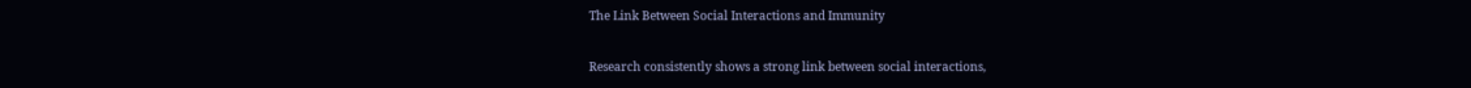The Link Between Social Interactions and Immunity

Research consistently shows a strong link between social interactions,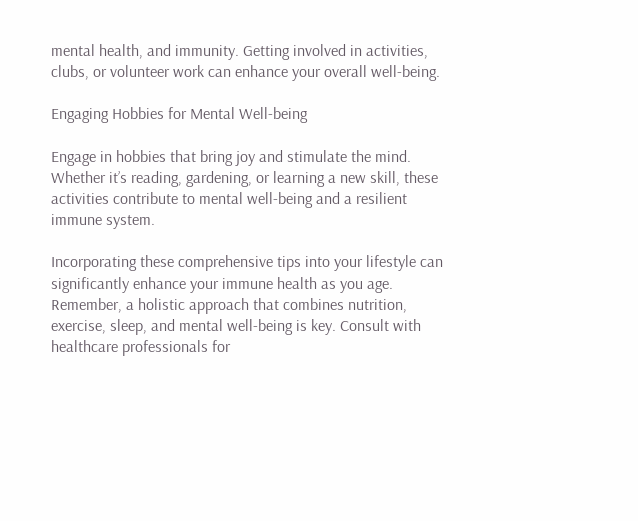mental health, and immunity. Getting involved in activities, clubs, or volunteer work can enhance your overall well-being.

Engaging Hobbies for Mental Well-being

Engage in hobbies that bring joy and stimulate the mind. Whether it’s reading, gardening, or learning a new skill, these activities contribute to mental well-being and a resilient immune system.

Incorporating these comprehensive tips into your lifestyle can significantly enhance your immune health as you age. Remember, a holistic approach that combines nutrition, exercise, sleep, and mental well-being is key. Consult with healthcare professionals for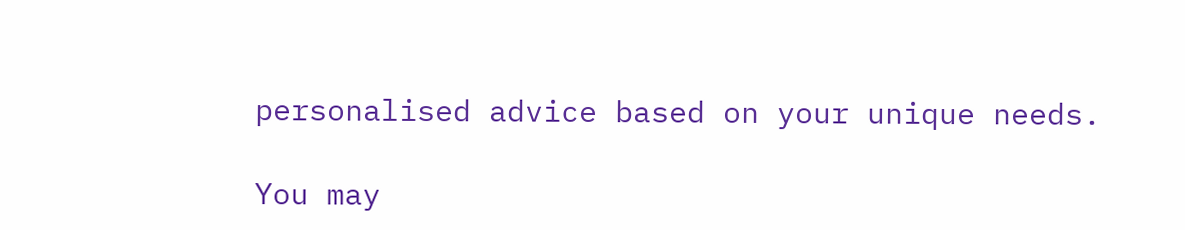personalised advice based on your unique needs.

You may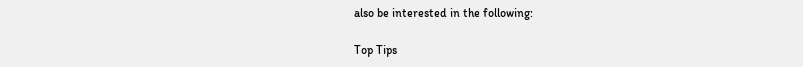also be interested in the following:

Top Tips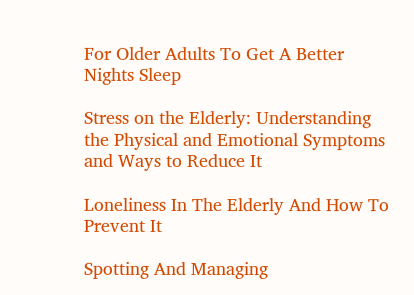For Older Adults To Get A Better Nights Sleep

Stress on the Elderly: Understanding the Physical and Emotional Symptoms and Ways to Reduce It

Loneliness In The Elderly And How To Prevent It

Spotting And Managing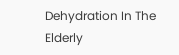Dehydration In The Elderly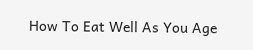How To Eat Well As You Age